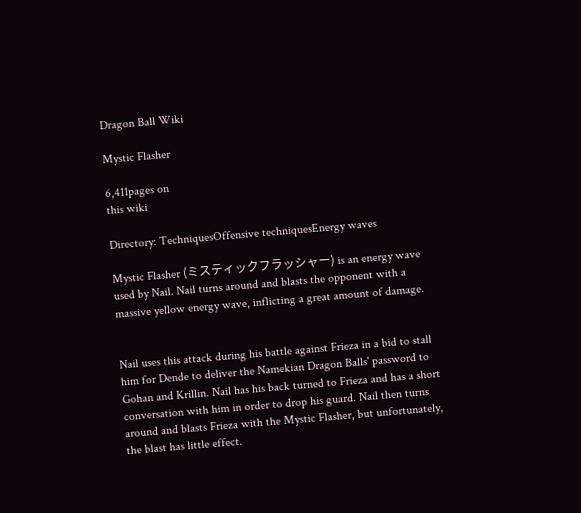Dragon Ball Wiki

Mystic Flasher

6,411pages on
this wiki

Directory: TechniquesOffensive techniquesEnergy waves

Mystic Flasher (ミスティックフラッシャー) is an energy wave used by Nail. Nail turns around and blasts the opponent with a massive yellow energy wave, inflicting a great amount of damage.


Nail uses this attack during his battle against Frieza in a bid to stall him for Dende to deliver the Namekian Dragon Balls' password to Gohan and Krillin. Nail has his back turned to Frieza and has a short conversation with him in order to drop his guard. Nail then turns around and blasts Frieza with the Mystic Flasher, but unfortunately, the blast has little effect.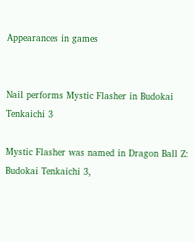Appearances in games


Nail performs Mystic Flasher in Budokai Tenkaichi 3

Mystic Flasher was named in Dragon Ball Z: Budokai Tenkaichi 3,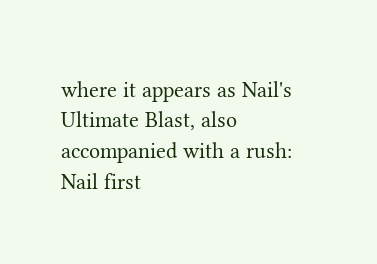where it appears as Nail's Ultimate Blast, also accompanied with a rush: Nail first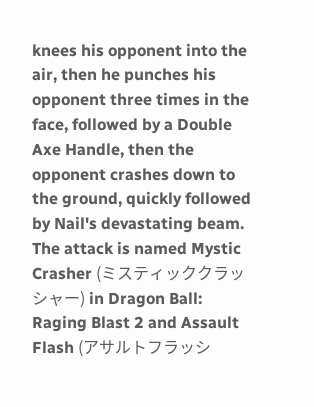knees his opponent into the air, then he punches his opponent three times in the face, followed by a Double Axe Handle, then the opponent crashes down to the ground, quickly followed by Nail's devastating beam. The attack is named Mystic Crasher (ミスティッククラッシャー) in Dragon Ball: Raging Blast 2 and Assault Flash (アサルトフラッシ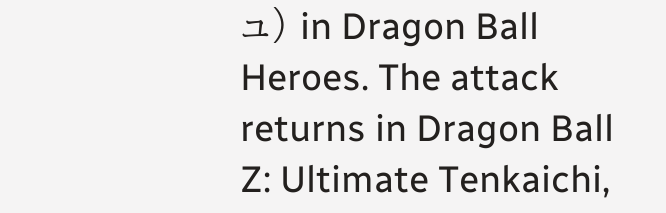ュ) in Dragon Ball Heroes. The attack returns in Dragon Ball Z: Ultimate Tenkaichi,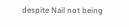despite Nail not being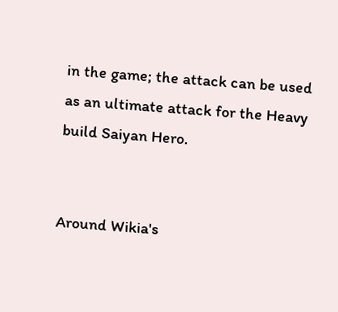in the game; the attack can be used as an ultimate attack for the Heavy build Saiyan Hero.


Around Wikia's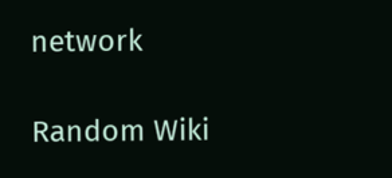network

Random Wiki